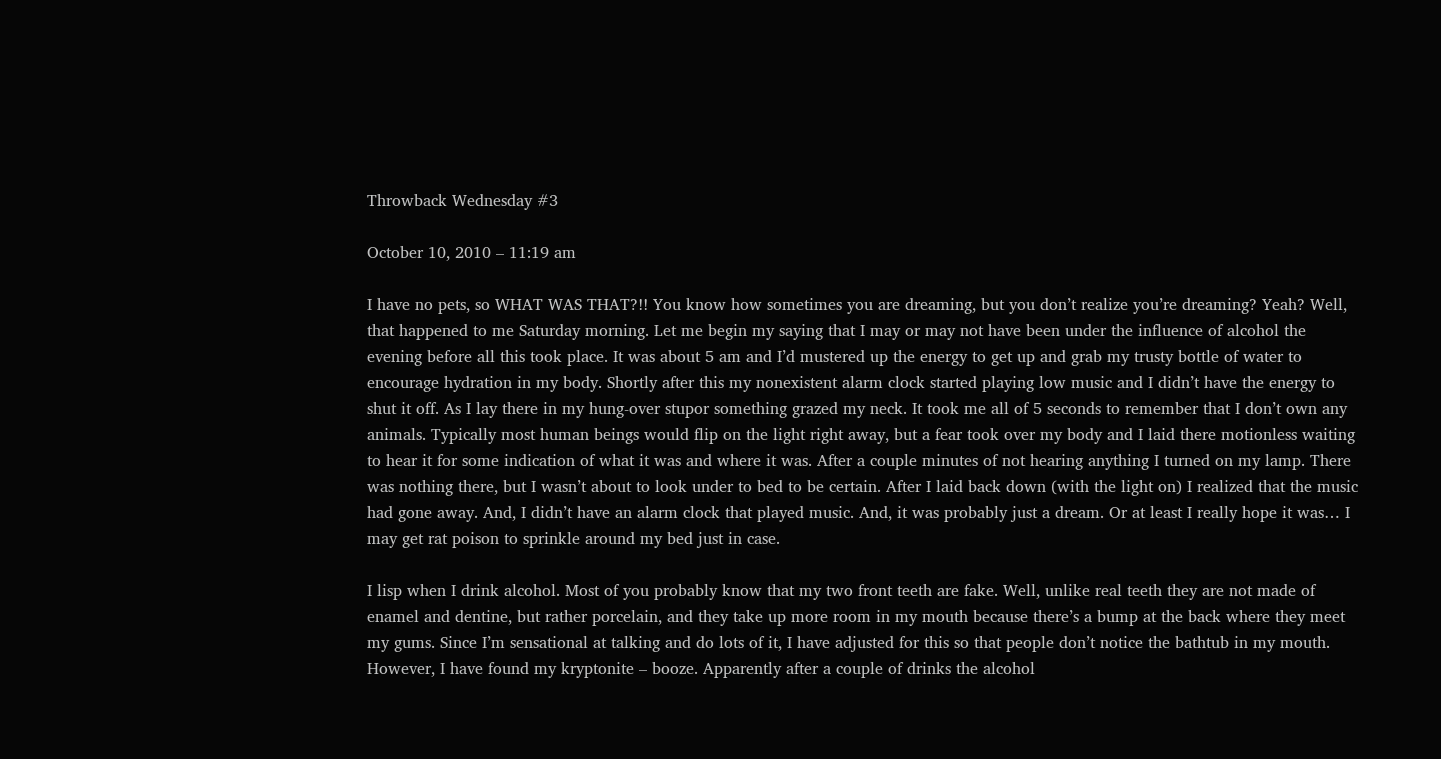Throwback Wednesday #3

October 10, 2010 – 11:19 am

I have no pets, so WHAT WAS THAT?!! You know how sometimes you are dreaming, but you don’t realize you’re dreaming? Yeah? Well, that happened to me Saturday morning. Let me begin my saying that I may or may not have been under the influence of alcohol the evening before all this took place. It was about 5 am and I’d mustered up the energy to get up and grab my trusty bottle of water to encourage hydration in my body. Shortly after this my nonexistent alarm clock started playing low music and I didn’t have the energy to shut it off. As I lay there in my hung-over stupor something grazed my neck. It took me all of 5 seconds to remember that I don’t own any animals. Typically most human beings would flip on the light right away, but a fear took over my body and I laid there motionless waiting to hear it for some indication of what it was and where it was. After a couple minutes of not hearing anything I turned on my lamp. There was nothing there, but I wasn’t about to look under to bed to be certain. After I laid back down (with the light on) I realized that the music had gone away. And, I didn’t have an alarm clock that played music. And, it was probably just a dream. Or at least I really hope it was… I may get rat poison to sprinkle around my bed just in case.

I lisp when I drink alcohol. Most of you probably know that my two front teeth are fake. Well, unlike real teeth they are not made of enamel and dentine, but rather porcelain, and they take up more room in my mouth because there’s a bump at the back where they meet my gums. Since I’m sensational at talking and do lots of it, I have adjusted for this so that people don’t notice the bathtub in my mouth. However, I have found my kryptonite – booze. Apparently after a couple of drinks the alcohol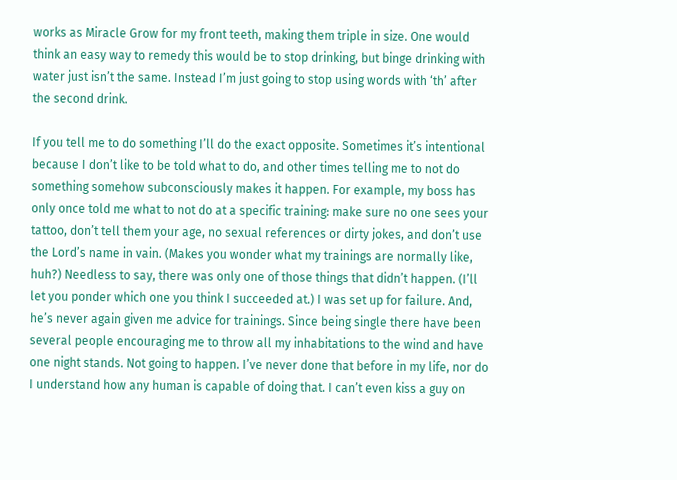works as Miracle Grow for my front teeth, making them triple in size. One would think an easy way to remedy this would be to stop drinking, but binge drinking with water just isn’t the same. Instead I’m just going to stop using words with ‘th’ after the second drink.

If you tell me to do something I’ll do the exact opposite. Sometimes it’s intentional because I don’t like to be told what to do, and other times telling me to not do something somehow subconsciously makes it happen. For example, my boss has only once told me what to not do at a specific training: make sure no one sees your tattoo, don’t tell them your age, no sexual references or dirty jokes, and don’t use the Lord’s name in vain. (Makes you wonder what my trainings are normally like, huh?) Needless to say, there was only one of those things that didn’t happen. (I’ll let you ponder which one you think I succeeded at.) I was set up for failure. And, he’s never again given me advice for trainings. Since being single there have been several people encouraging me to throw all my inhabitations to the wind and have one night stands. Not going to happen. I’ve never done that before in my life, nor do I understand how any human is capable of doing that. I can’t even kiss a guy on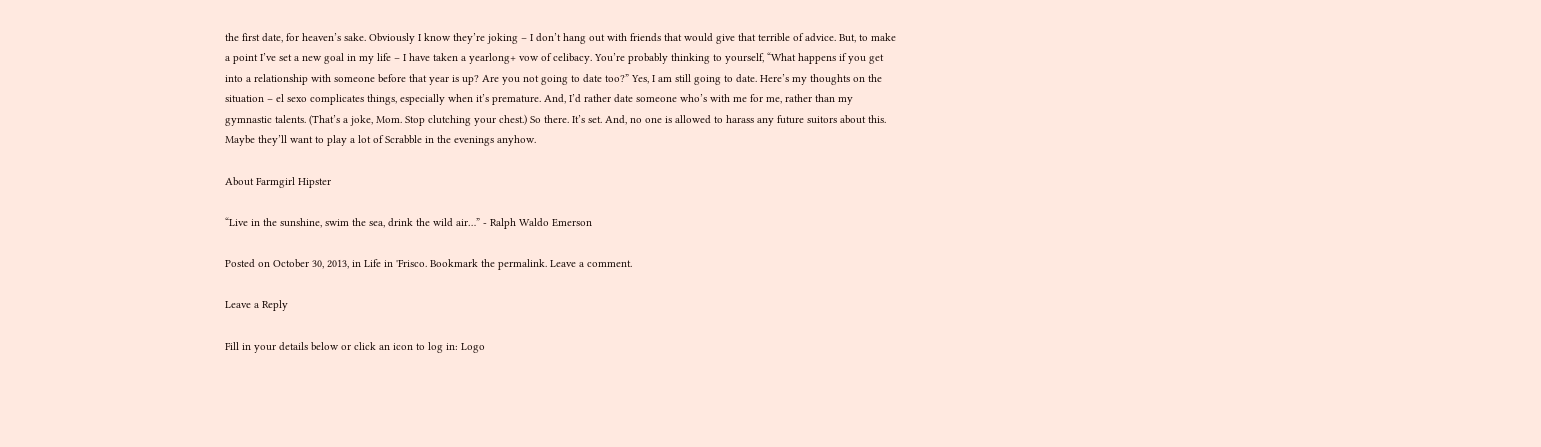the first date, for heaven’s sake. Obviously I know they’re joking – I don’t hang out with friends that would give that terrible of advice. But, to make a point I’ve set a new goal in my life – I have taken a yearlong+ vow of celibacy. You’re probably thinking to yourself, “What happens if you get into a relationship with someone before that year is up? Are you not going to date too?” Yes, I am still going to date. Here’s my thoughts on the situation – el sexo complicates things, especially when it’s premature. And, I’d rather date someone who’s with me for me, rather than my gymnastic talents. (That’s a joke, Mom. Stop clutching your chest.) So there. It’s set. And, no one is allowed to harass any future suitors about this. Maybe they’ll want to play a lot of Scrabble in the evenings anyhow.

About Farmgirl Hipster

“Live in the sunshine, swim the sea, drink the wild air…” - Ralph Waldo Emerson

Posted on October 30, 2013, in Life in 'Frisco. Bookmark the permalink. Leave a comment.

Leave a Reply

Fill in your details below or click an icon to log in: Logo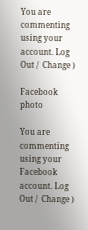You are commenting using your account. Log Out /  Change )

Facebook photo

You are commenting using your Facebook account. Log Out /  Change )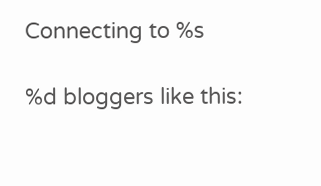Connecting to %s

%d bloggers like this: